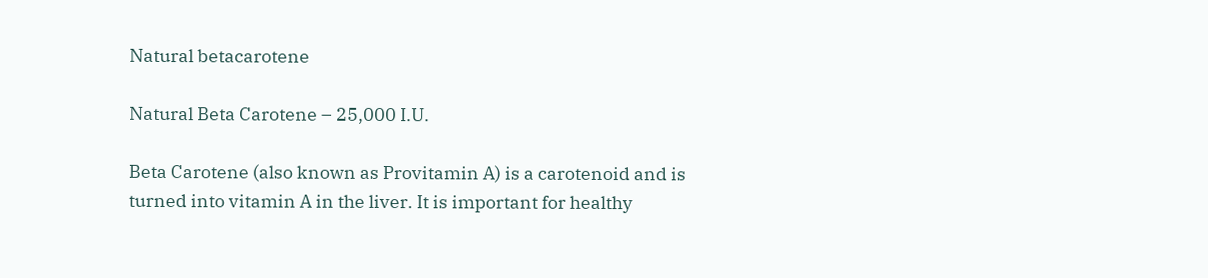Natural betacarotene

Natural Beta Carotene – 25,000 I.U.

Beta Carotene (also known as Provitamin A) is a carotenoid and is turned into vitamin A in the liver. It is important for healthy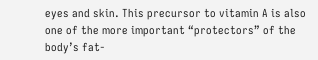eyes and skin. This precursor to vitamin A is also one of the more important “protectors” of the body’s fat-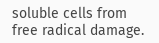soluble cells from free radical damage.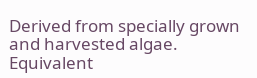Derived from specially grown and harvested algae. Equivalent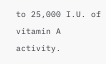to 25,000 I.U. of vitamin A activity.